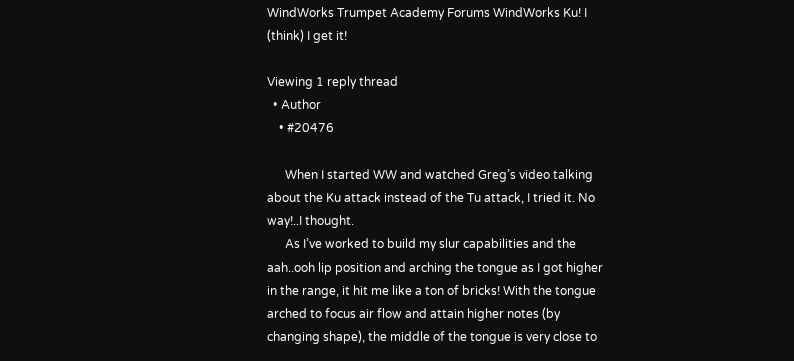WindWorks Trumpet Academy Forums WindWorks Ku! I (think) I get it!

Viewing 1 reply thread
  • Author
    • #20476

      When I started WW and watched Greg’s video talking about the Ku attack instead of the Tu attack, I tried it. No way!..I thought.
      As I’ve worked to build my slur capabilities and the aah..ooh lip position and arching the tongue as I got higher in the range, it hit me like a ton of bricks! With the tongue arched to focus air flow and attain higher notes (by changing shape), the middle of the tongue is very close to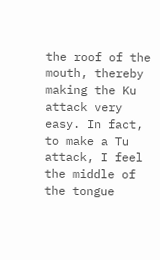the roof of the mouth, thereby making the Ku attack very easy. In fact, to make a Tu attack, I feel the middle of the tongue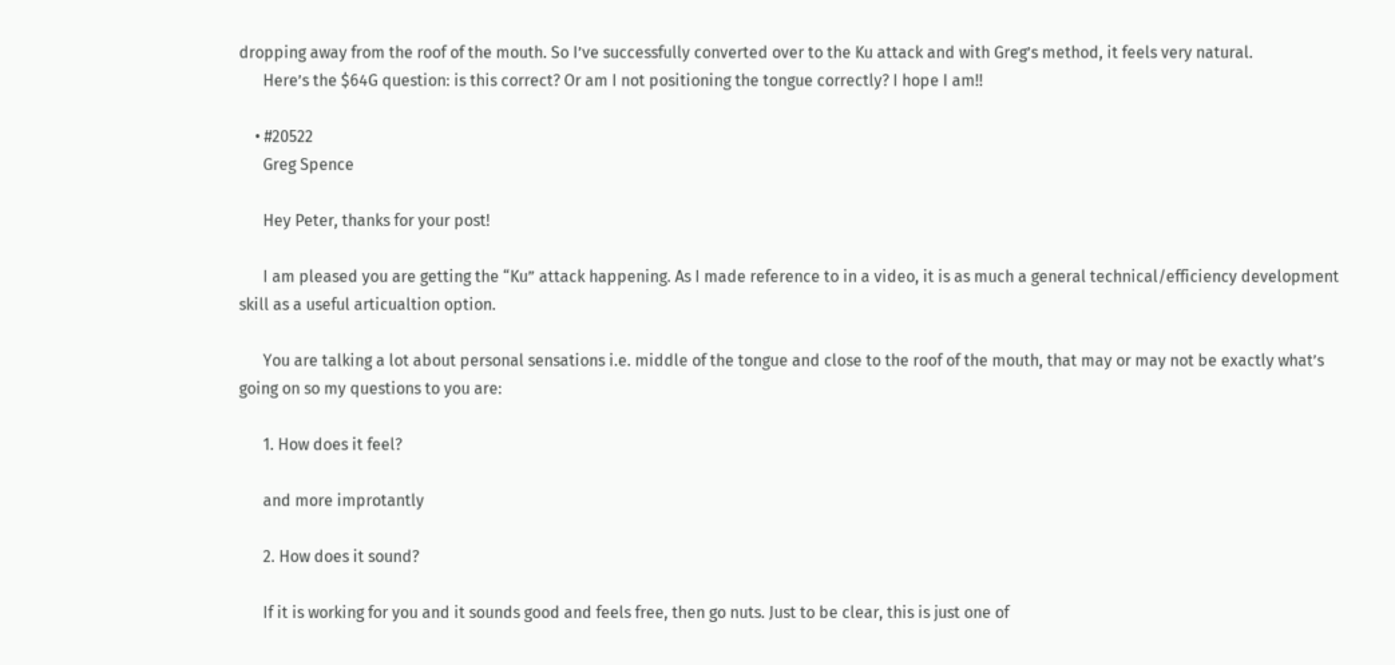dropping away from the roof of the mouth. So I’ve successfully converted over to the Ku attack and with Greg’s method, it feels very natural.
      Here’s the $64G question: is this correct? Or am I not positioning the tongue correctly? I hope I am!!

    • #20522
      Greg Spence

      Hey Peter, thanks for your post!

      I am pleased you are getting the “Ku” attack happening. As I made reference to in a video, it is as much a general technical/efficiency development skill as a useful articualtion option.

      You are talking a lot about personal sensations i.e. middle of the tongue and close to the roof of the mouth, that may or may not be exactly what’s going on so my questions to you are:

      1. How does it feel?

      and more improtantly

      2. How does it sound?

      If it is working for you and it sounds good and feels free, then go nuts. Just to be clear, this is just one of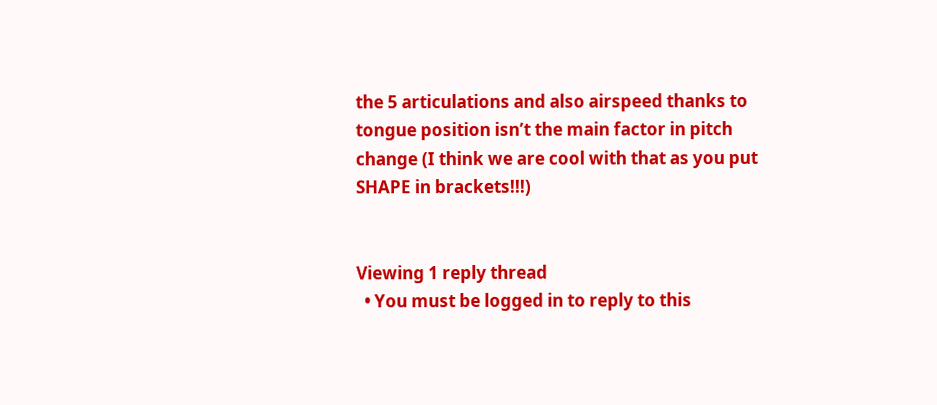the 5 articulations and also airspeed thanks to tongue position isn’t the main factor in pitch change (I think we are cool with that as you put SHAPE in brackets!!!)


Viewing 1 reply thread
  • You must be logged in to reply to this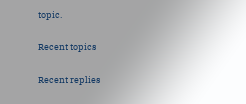topic.

Recent topics

Recent replies